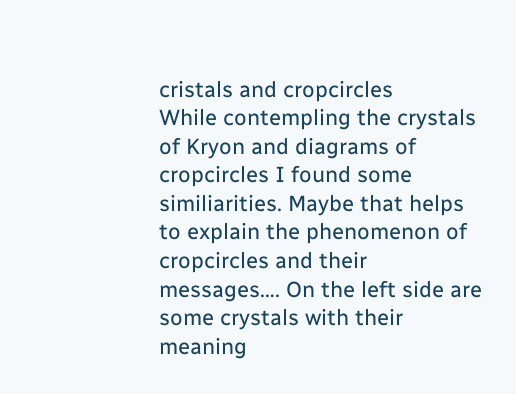cristals and cropcircles
While contempling the crystals of Kryon and diagrams of cropcircles I found some similiarities. Maybe that helps to explain the phenomenon of cropcircles and their messages…. On the left side are some crystals with their meaning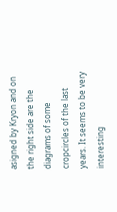asigned by Kryon and on the right side are the diagrams of some cropcircles of the last years. It seems to be very interesting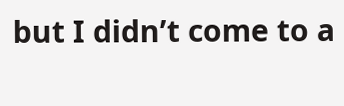but I didn’t come to a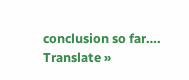conclusion so far….
Translate »